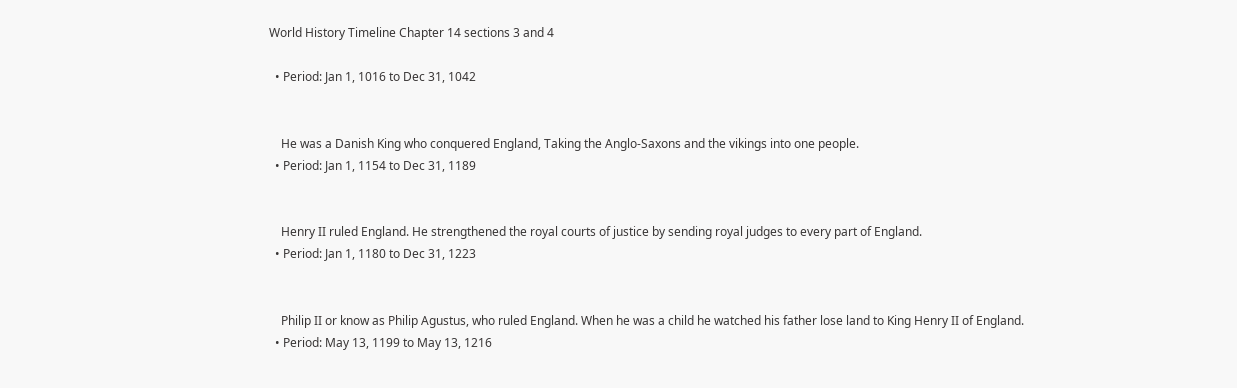World History Timeline Chapter 14 sections 3 and 4

  • Period: Jan 1, 1016 to Dec 31, 1042


    He was a Danish King who conquered England, Taking the Anglo-Saxons and the vikings into one people.
  • Period: Jan 1, 1154 to Dec 31, 1189


    Henry II ruled England. He strengthened the royal courts of justice by sending royal judges to every part of England.
  • Period: Jan 1, 1180 to Dec 31, 1223


    Philip II or know as Philip Agustus, who ruled England. When he was a child he watched his father lose land to King Henry II of England.
  • Period: May 13, 1199 to May 13, 1216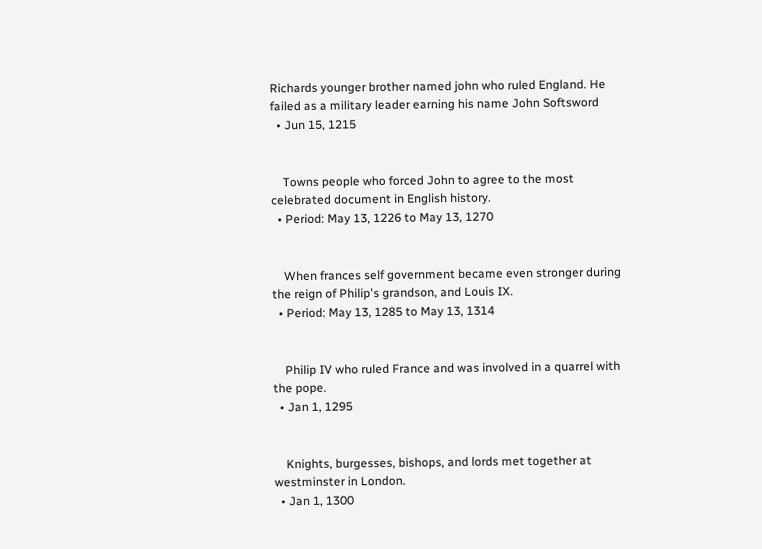Richards younger brother named john who ruled England. He failed as a military leader earning his name John Softsword
  • Jun 15, 1215


    Towns people who forced John to agree to the most celebrated document in English history.
  • Period: May 13, 1226 to May 13, 1270


    When frances self government became even stronger during the reign of Philip's grandson, and Louis IX.
  • Period: May 13, 1285 to May 13, 1314


    Philip IV who ruled France and was involved in a quarrel with the pope.
  • Jan 1, 1295


    Knights, burgesses, bishops, and lords met together at westminster in London.
  • Jan 1, 1300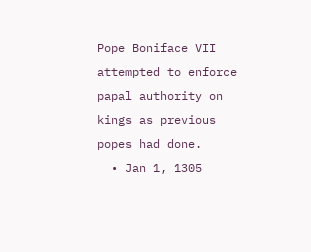Pope Boniface VII attempted to enforce papal authority on kings as previous popes had done.
  • Jan 1, 1305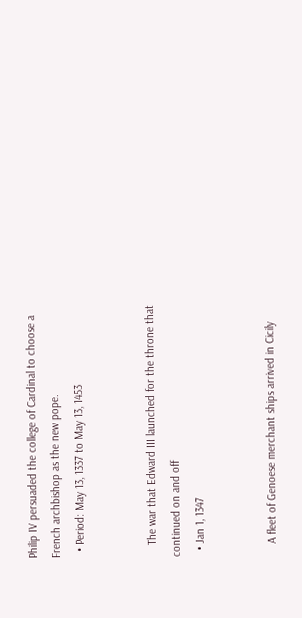Philip IV persuaded the college of Cardinal to choose a French archbishop as the new pope.
  • Period: May 13, 1337 to May 13, 1453


    The war that Edward III launched for the throne that continued on and off
  • Jan 1, 1347


    A fleet of Genoese merchant ships arrived in Cicily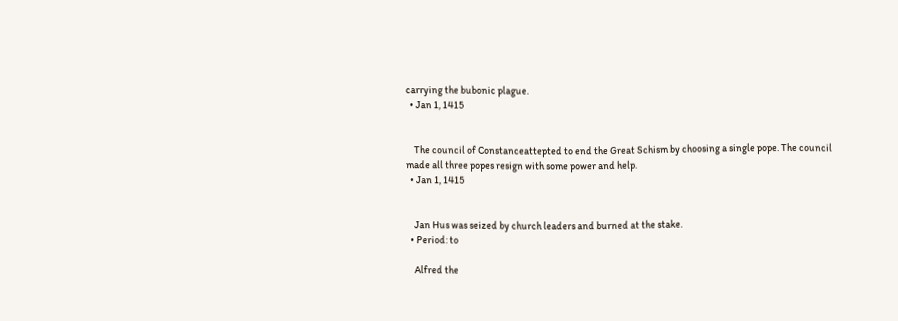carrying the bubonic plague.
  • Jan 1, 1415


    The council of Constanceattepted to end the Great Schism by choosing a single pope. The council made all three popes resign with some power and help.
  • Jan 1, 1415


    Jan Hus was seized by church leaders and burned at the stake.
  • Period: to

    Alfred the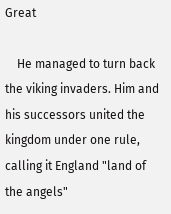Great

    He managed to turn back the viking invaders. Him and his successors united the kingdom under one rule, calling it England "land of the angels"